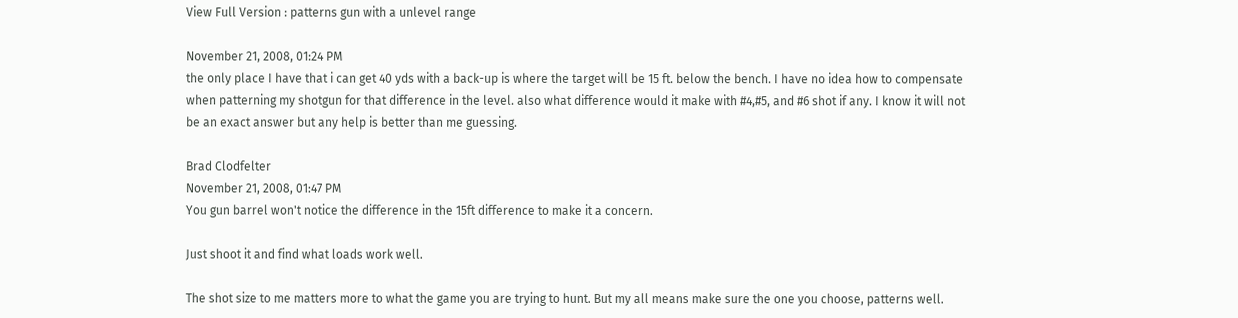View Full Version : patterns gun with a unlevel range

November 21, 2008, 01:24 PM
the only place I have that i can get 40 yds with a back-up is where the target will be 15 ft. below the bench. I have no idea how to compensate when patterning my shotgun for that difference in the level. also what difference would it make with #4,#5, and #6 shot if any. I know it will not be an exact answer but any help is better than me guessing.

Brad Clodfelter
November 21, 2008, 01:47 PM
You gun barrel won't notice the difference in the 15ft difference to make it a concern.

Just shoot it and find what loads work well.

The shot size to me matters more to what the game you are trying to hunt. But my all means make sure the one you choose, patterns well.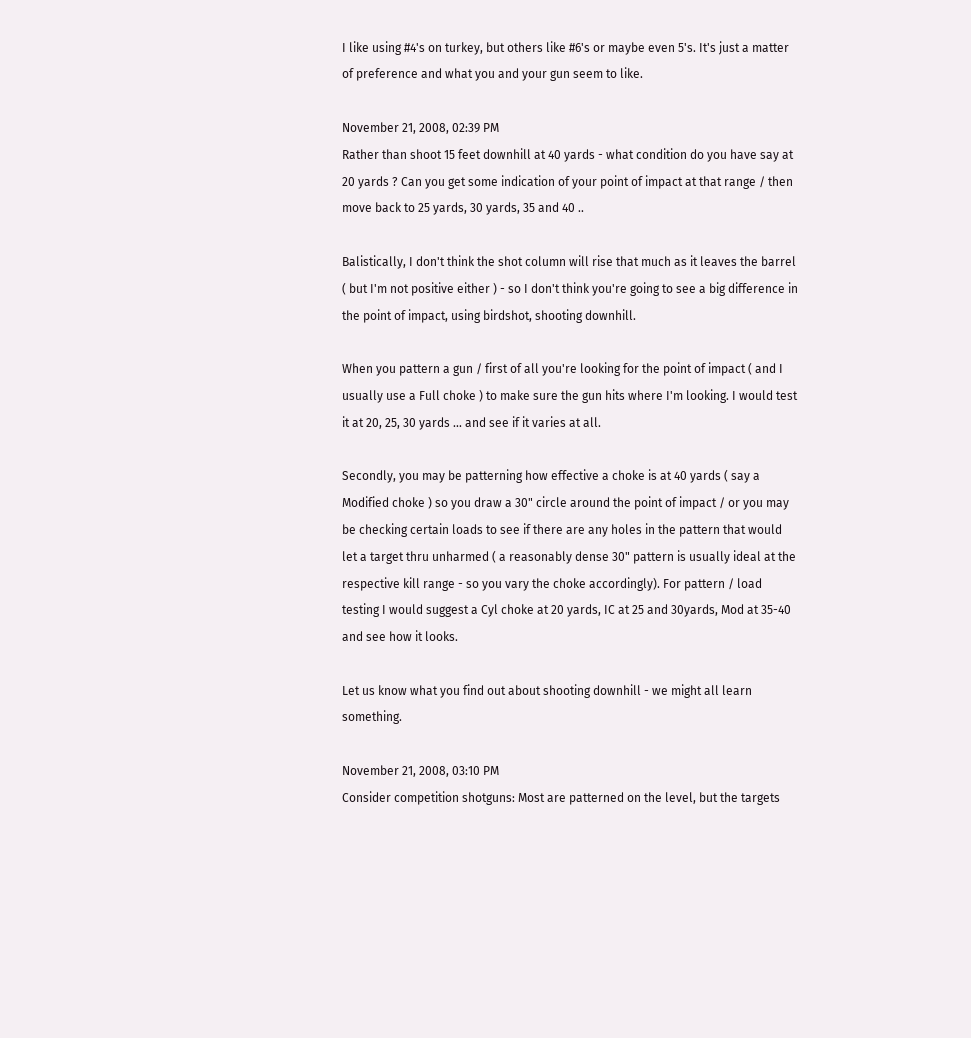I like using #4's on turkey, but others like #6's or maybe even 5's. It's just a matter of preference and what you and your gun seem to like.

November 21, 2008, 02:39 PM
Rather than shoot 15 feet downhill at 40 yards - what condition do you have say at 20 yards ? Can you get some indication of your point of impact at that range / then move back to 25 yards, 30 yards, 35 and 40 ..

Balistically, I don't think the shot column will rise that much as it leaves the barrel ( but I'm not positive either ) - so I don't think you're going to see a big difference in the point of impact, using birdshot, shooting downhill.

When you pattern a gun / first of all you're looking for the point of impact ( and I usually use a Full choke ) to make sure the gun hits where I'm looking. I would test it at 20, 25, 30 yards ... and see if it varies at all.

Secondly, you may be patterning how effective a choke is at 40 yards ( say a Modified choke ) so you draw a 30" circle around the point of impact / or you may be checking certain loads to see if there are any holes in the pattern that would let a target thru unharmed ( a reasonably dense 30" pattern is usually ideal at the respective kill range - so you vary the choke accordingly). For pattern / load testing I would suggest a Cyl choke at 20 yards, IC at 25 and 30yards, Mod at 35-40 and see how it looks.

Let us know what you find out about shooting downhill - we might all learn something.

November 21, 2008, 03:10 PM
Consider competition shotguns: Most are patterned on the level, but the targets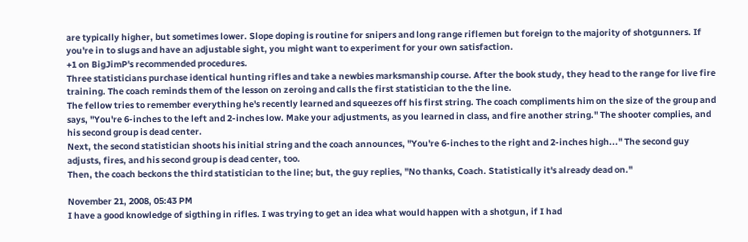are typically higher, but sometimes lower. Slope doping is routine for snipers and long range riflemen but foreign to the majority of shotgunners. If you're in to slugs and have an adjustable sight, you might want to experiment for your own satisfaction.
+1 on BigJimP's recommended procedures.
Three statisticians purchase identical hunting rifles and take a newbies marksmanship course. After the book study, they head to the range for live fire training. The coach reminds them of the lesson on zeroing and calls the first statistician to the the line.
The fellow tries to remember everything he's recently learned and squeezes off his first string. The coach compliments him on the size of the group and says, "You're 6-inches to the left and 2-inches low. Make your adjustments, as you learned in class, and fire another string." The shooter complies, and his second group is dead center.
Next, the second statistician shoots his initial string and the coach announces, "You're 6-inches to the right and 2-inches high..." The second guy adjusts, fires, and his second group is dead center, too.
Then, the coach beckons the third statistician to the line; but, the guy replies, "No thanks, Coach. Statistically it's already dead on."

November 21, 2008, 05:43 PM
I have a good knowledge of sigthing in rifles. I was trying to get an idea what would happen with a shotgun, if I had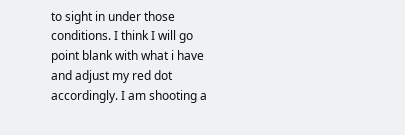to sight in under those conditions. I think I will go point blank with what i have and adjust my red dot accordingly. I am shooting a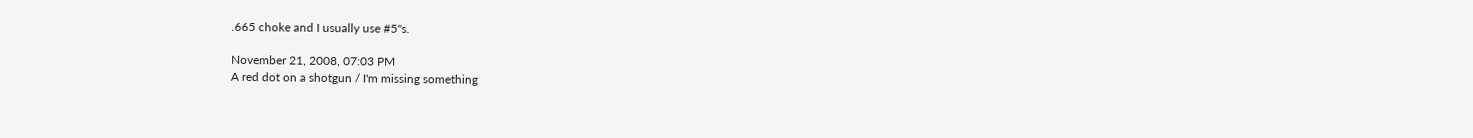.665 choke and I usually use #5"s.

November 21, 2008, 07:03 PM
A red dot on a shotgun / I'm missing something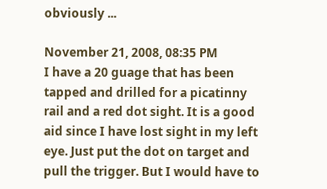obviously ...

November 21, 2008, 08:35 PM
I have a 20 guage that has been tapped and drilled for a picatinny rail and a red dot sight. It is a good aid since I have lost sight in my left eye. Just put the dot on target and pull the trigger. But I would have to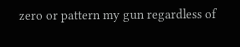zero or pattern my gun regardless of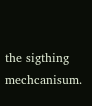the sigthing mechcanisum.